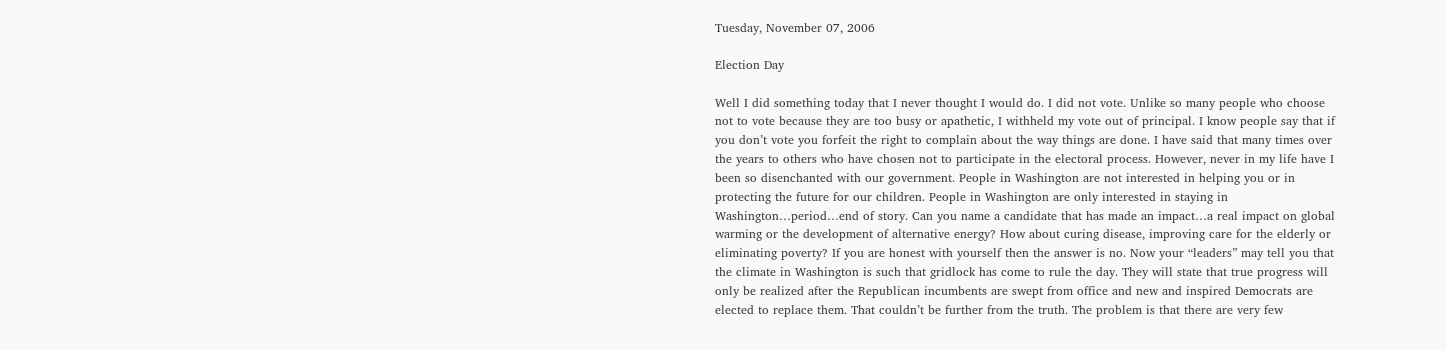Tuesday, November 07, 2006

Election Day

Well I did something today that I never thought I would do. I did not vote. Unlike so many people who choose not to vote because they are too busy or apathetic, I withheld my vote out of principal. I know people say that if you don’t vote you forfeit the right to complain about the way things are done. I have said that many times over the years to others who have chosen not to participate in the electoral process. However, never in my life have I been so disenchanted with our government. People in Washington are not interested in helping you or in protecting the future for our children. People in Washington are only interested in staying in Washington…period…end of story. Can you name a candidate that has made an impact…a real impact on global warming or the development of alternative energy? How about curing disease, improving care for the elderly or eliminating poverty? If you are honest with yourself then the answer is no. Now your “leaders” may tell you that the climate in Washington is such that gridlock has come to rule the day. They will state that true progress will only be realized after the Republican incumbents are swept from office and new and inspired Democrats are elected to replace them. That couldn’t be further from the truth. The problem is that there are very few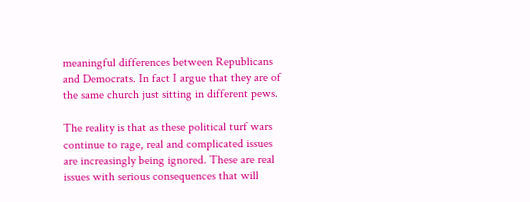meaningful differences between Republicans and Democrats. In fact I argue that they are of the same church just sitting in different pews.

The reality is that as these political turf wars continue to rage, real and complicated issues are increasingly being ignored. These are real issues with serious consequences that will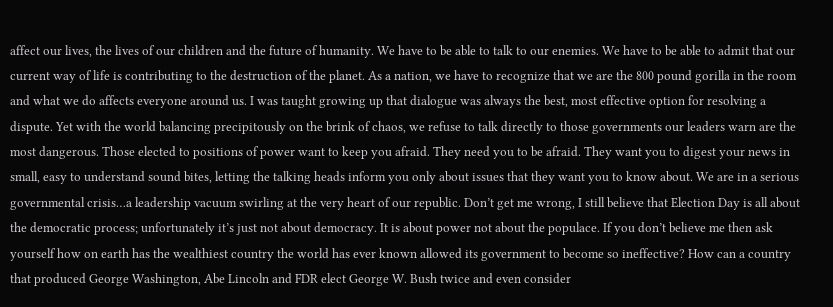affect our lives, the lives of our children and the future of humanity. We have to be able to talk to our enemies. We have to be able to admit that our current way of life is contributing to the destruction of the planet. As a nation, we have to recognize that we are the 800 pound gorilla in the room and what we do affects everyone around us. I was taught growing up that dialogue was always the best, most effective option for resolving a dispute. Yet with the world balancing precipitously on the brink of chaos, we refuse to talk directly to those governments our leaders warn are the most dangerous. Those elected to positions of power want to keep you afraid. They need you to be afraid. They want you to digest your news in small, easy to understand sound bites, letting the talking heads inform you only about issues that they want you to know about. We are in a serious governmental crisis…a leadership vacuum swirling at the very heart of our republic. Don’t get me wrong, I still believe that Election Day is all about the democratic process; unfortunately it’s just not about democracy. It is about power not about the populace. If you don’t believe me then ask yourself how on earth has the wealthiest country the world has ever known allowed its government to become so ineffective? How can a country that produced George Washington, Abe Lincoln and FDR elect George W. Bush twice and even consider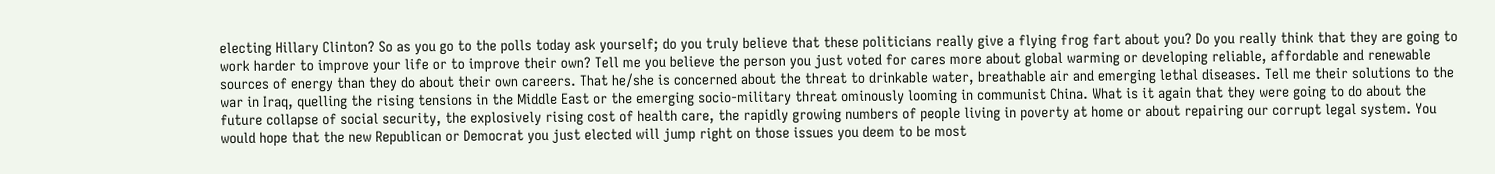electing Hillary Clinton? So as you go to the polls today ask yourself; do you truly believe that these politicians really give a flying frog fart about you? Do you really think that they are going to work harder to improve your life or to improve their own? Tell me you believe the person you just voted for cares more about global warming or developing reliable, affordable and renewable sources of energy than they do about their own careers. That he/she is concerned about the threat to drinkable water, breathable air and emerging lethal diseases. Tell me their solutions to the war in Iraq, quelling the rising tensions in the Middle East or the emerging socio-military threat ominously looming in communist China. What is it again that they were going to do about the future collapse of social security, the explosively rising cost of health care, the rapidly growing numbers of people living in poverty at home or about repairing our corrupt legal system. You would hope that the new Republican or Democrat you just elected will jump right on those issues you deem to be most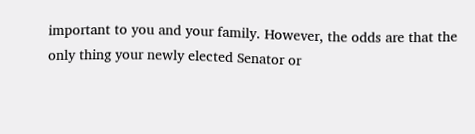important to you and your family. However, the odds are that the only thing your newly elected Senator or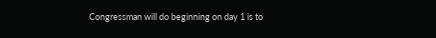Congressman will do beginning on day 1 is to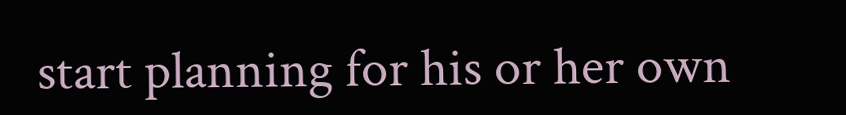start planning for his or her own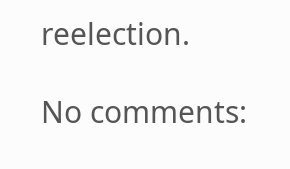reelection.

No comments: